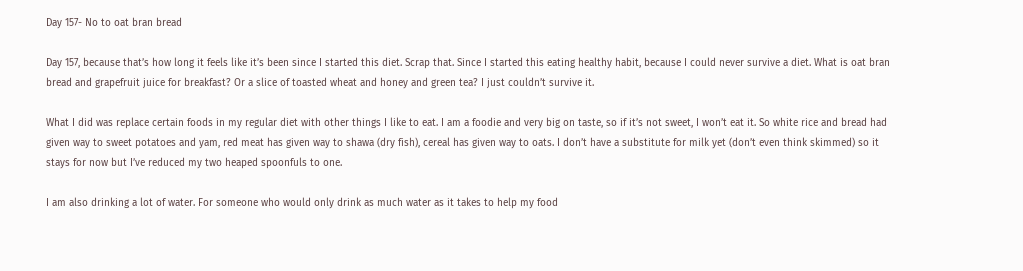Day 157- No to oat bran bread

Day 157, because that’s how long it feels like it’s been since I started this diet. Scrap that. Since I started this eating healthy habit, because I could never survive a diet. What is oat bran bread and grapefruit juice for breakfast? Or a slice of toasted wheat and honey and green tea? I just couldn’t survive it.

What I did was replace certain foods in my regular diet with other things I like to eat. I am a foodie and very big on taste, so if it’s not sweet, I won’t eat it. So white rice and bread had given way to sweet potatoes and yam, red meat has given way to shawa (dry fish), cereal has given way to oats. I don’t have a substitute for milk yet (don’t even think skimmed) so it stays for now but I’ve reduced my two heaped spoonfuls to one.

I am also drinking a lot of water. For someone who would only drink as much water as it takes to help my food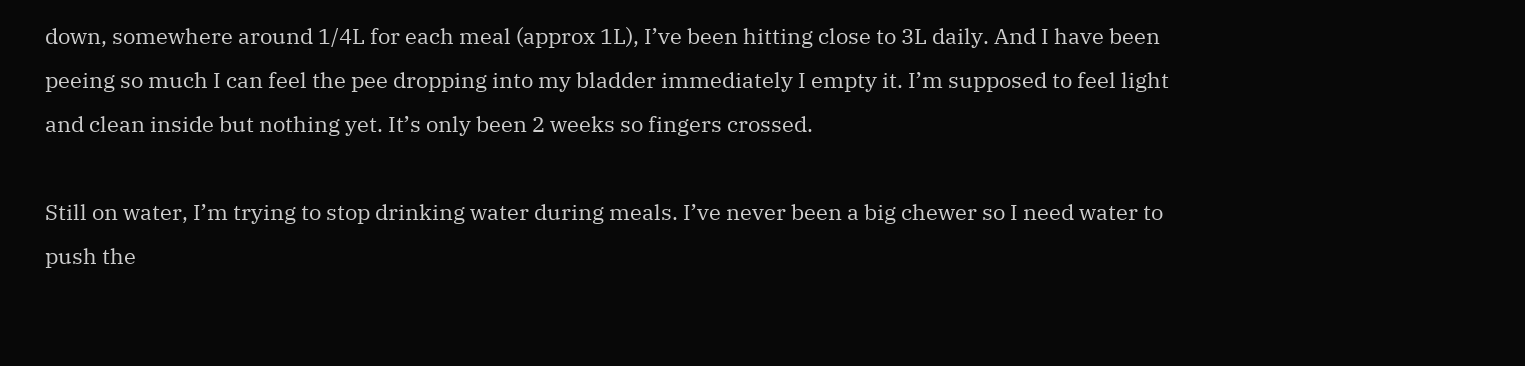down, somewhere around 1/4L for each meal (approx 1L), I’ve been hitting close to 3L daily. And I have been peeing so much I can feel the pee dropping into my bladder immediately I empty it. I’m supposed to feel light and clean inside but nothing yet. It’s only been 2 weeks so fingers crossed.

Still on water, I’m trying to stop drinking water during meals. I’ve never been a big chewer so I need water to push the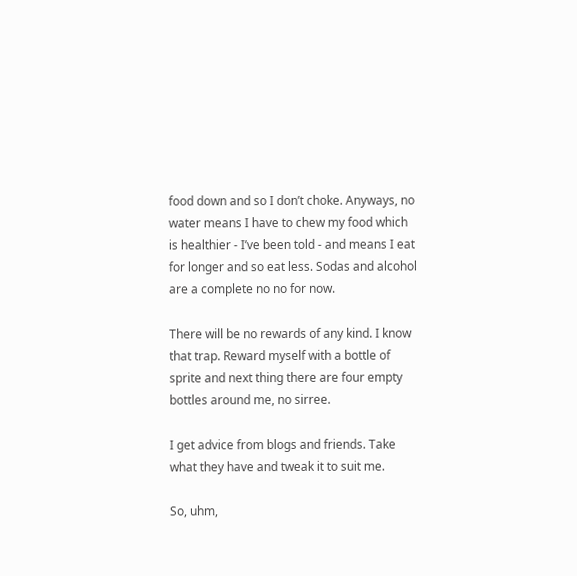food down and so I don’t choke. Anyways, no water means I have to chew my food which is healthier - I’ve been told - and means I eat for longer and so eat less. Sodas and alcohol are a complete no no for now.

There will be no rewards of any kind. I know that trap. Reward myself with a bottle of sprite and next thing there are four empty bottles around me, no sirree.

I get advice from blogs and friends. Take what they have and tweak it to suit me.

So, uhm,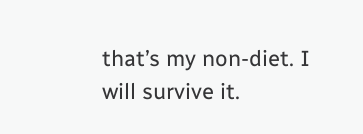that’s my non-diet. I will survive it.